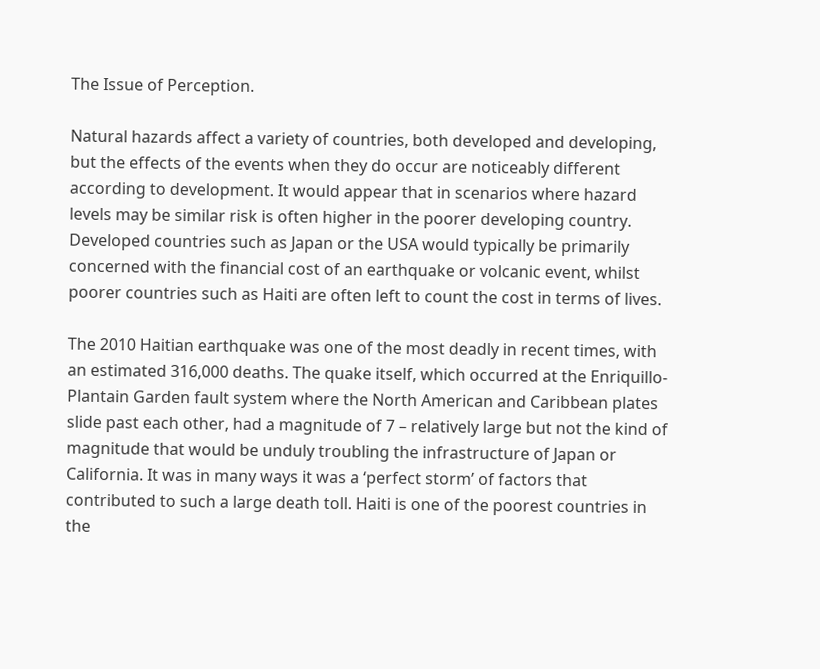The Issue of Perception.

Natural hazards affect a variety of countries, both developed and developing, but the effects of the events when they do occur are noticeably different according to development. It would appear that in scenarios where hazard levels may be similar risk is often higher in the poorer developing country. Developed countries such as Japan or the USA would typically be primarily concerned with the financial cost of an earthquake or volcanic event, whilst poorer countries such as Haiti are often left to count the cost in terms of lives.

The 2010 Haitian earthquake was one of the most deadly in recent times, with an estimated 316,000 deaths. The quake itself, which occurred at the Enriquillo-Plantain Garden fault system where the North American and Caribbean plates slide past each other, had a magnitude of 7 – relatively large but not the kind of magnitude that would be unduly troubling the infrastructure of Japan or California. It was in many ways it was a ‘perfect storm’ of factors that contributed to such a large death toll. Haiti is one of the poorest countries in the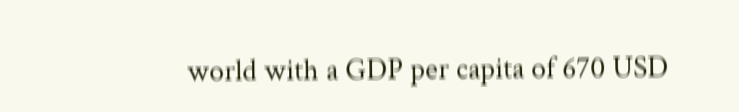world with a GDP per capita of 670 USD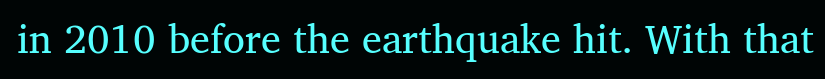in 2010 before the earthquake hit. With that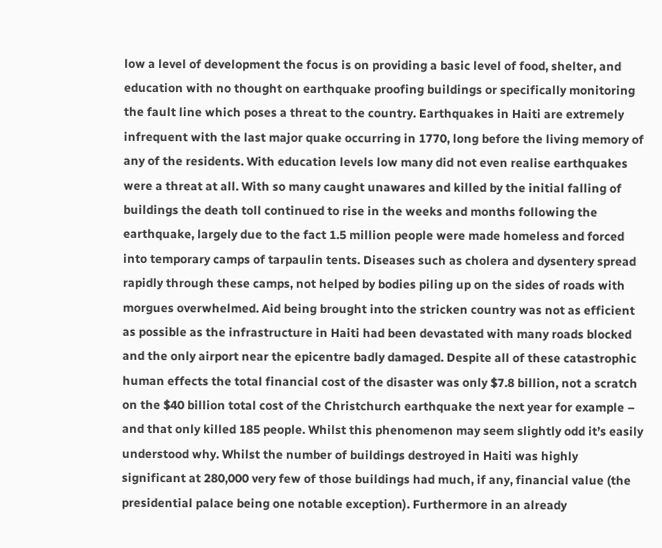low a level of development the focus is on providing a basic level of food, shelter, and education with no thought on earthquake proofing buildings or specifically monitoring the fault line which poses a threat to the country. Earthquakes in Haiti are extremely infrequent with the last major quake occurring in 1770, long before the living memory of any of the residents. With education levels low many did not even realise earthquakes were a threat at all. With so many caught unawares and killed by the initial falling of buildings the death toll continued to rise in the weeks and months following the earthquake, largely due to the fact 1.5 million people were made homeless and forced into temporary camps of tarpaulin tents. Diseases such as cholera and dysentery spread rapidly through these camps, not helped by bodies piling up on the sides of roads with morgues overwhelmed. Aid being brought into the stricken country was not as efficient as possible as the infrastructure in Haiti had been devastated with many roads blocked and the only airport near the epicentre badly damaged. Despite all of these catastrophic human effects the total financial cost of the disaster was only $7.8 billion, not a scratch on the $40 billion total cost of the Christchurch earthquake the next year for example – and that only killed 185 people. Whilst this phenomenon may seem slightly odd it’s easily understood why. Whilst the number of buildings destroyed in Haiti was highly significant at 280,000 very few of those buildings had much, if any, financial value (the presidential palace being one notable exception). Furthermore in an already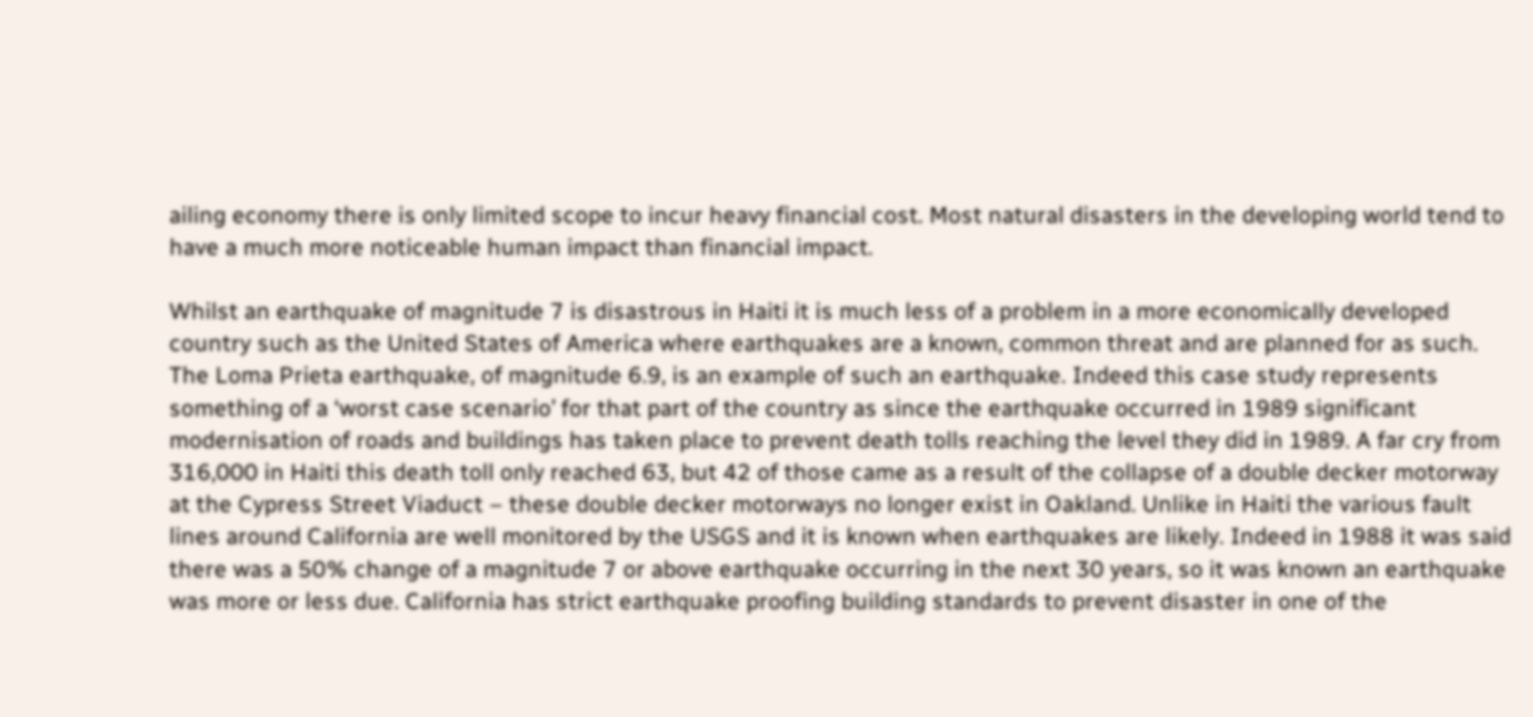ailing economy there is only limited scope to incur heavy financial cost. Most natural disasters in the developing world tend to have a much more noticeable human impact than financial impact.

Whilst an earthquake of magnitude 7 is disastrous in Haiti it is much less of a problem in a more economically developed country such as the United States of America where earthquakes are a known, common threat and are planned for as such. The Loma Prieta earthquake, of magnitude 6.9, is an example of such an earthquake. Indeed this case study represents something of a ‘worst case scenario’ for that part of the country as since the earthquake occurred in 1989 significant modernisation of roads and buildings has taken place to prevent death tolls reaching the level they did in 1989. A far cry from 316,000 in Haiti this death toll only reached 63, but 42 of those came as a result of the collapse of a double decker motorway at the Cypress Street Viaduct – these double decker motorways no longer exist in Oakland. Unlike in Haiti the various fault lines around California are well monitored by the USGS and it is known when earthquakes are likely. Indeed in 1988 it was said there was a 50% change of a magnitude 7 or above earthquake occurring in the next 30 years, so it was known an earthquake was more or less due. California has strict earthquake proofing building standards to prevent disaster in one of the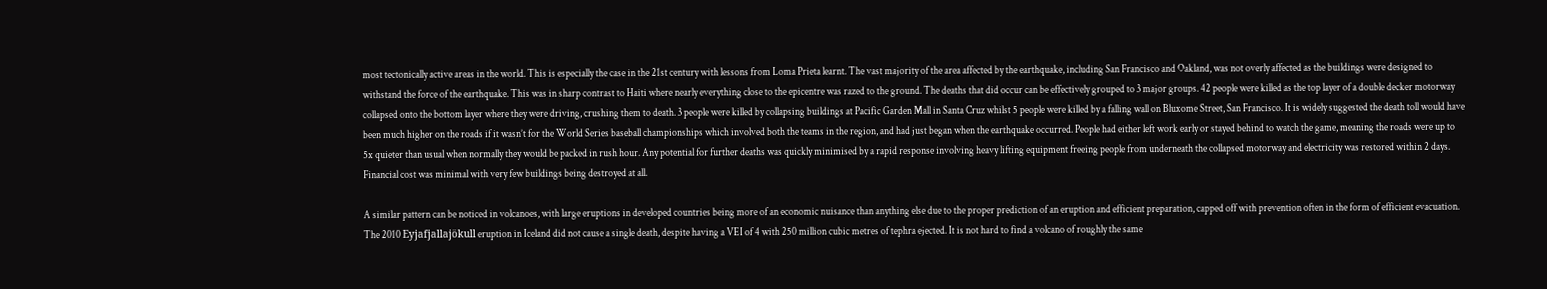most tectonically active areas in the world. This is especially the case in the 21st century with lessons from Loma Prieta learnt. The vast majority of the area affected by the earthquake, including San Francisco and Oakland, was not overly affected as the buildings were designed to withstand the force of the earthquake. This was in sharp contrast to Haiti where nearly everything close to the epicentre was razed to the ground. The deaths that did occur can be effectively grouped to 3 major groups. 42 people were killed as the top layer of a double decker motorway collapsed onto the bottom layer where they were driving, crushing them to death. 3 people were killed by collapsing buildings at Pacific Garden Mall in Santa Cruz whilst 5 people were killed by a falling wall on Bluxome Street, San Francisco. It is widely suggested the death toll would have been much higher on the roads if it wasn’t for the World Series baseball championships which involved both the teams in the region, and had just began when the earthquake occurred. People had either left work early or stayed behind to watch the game, meaning the roads were up to 5x quieter than usual when normally they would be packed in rush hour. Any potential for further deaths was quickly minimised by a rapid response involving heavy lifting equipment freeing people from underneath the collapsed motorway and electricity was restored within 2 days.  Financial cost was minimal with very few buildings being destroyed at all.

A similar pattern can be noticed in volcanoes, with large eruptions in developed countries being more of an economic nuisance than anything else due to the proper prediction of an eruption and efficient preparation, capped off with prevention often in the form of efficient evacuation. The 2010 Eyjafjallajökull eruption in Iceland did not cause a single death, despite having a VEI of 4 with 250 million cubic metres of tephra ejected. It is not hard to find a volcano of roughly the same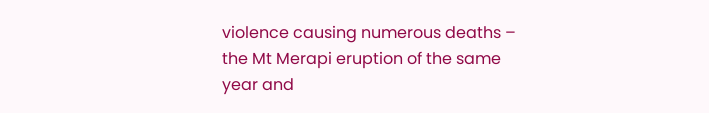violence causing numerous deaths – the Mt Merapi eruption of the same year and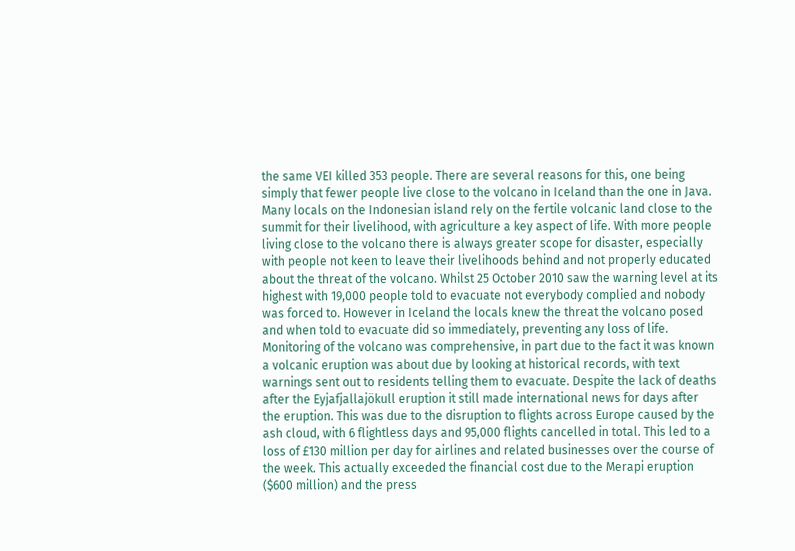the same VEI killed 353 people. There are several reasons for this, one being simply that fewer people live close to the volcano in Iceland than the one in Java. Many locals on the Indonesian island rely on the fertile volcanic land close to the summit for their livelihood, with agriculture a key aspect of life. With more people living close to the volcano there is always greater scope for disaster, especially with people not keen to leave their livelihoods behind and not properly educated about the threat of the volcano. Whilst 25 October 2010 saw the warning level at its highest with 19,000 people told to evacuate not everybody complied and nobody was forced to. However in Iceland the locals knew the threat the volcano posed and when told to evacuate did so immediately, preventing any loss of life. Monitoring of the volcano was comprehensive, in part due to the fact it was known a volcanic eruption was about due by looking at historical records, with text warnings sent out to residents telling them to evacuate. Despite the lack of deaths after the Eyjafjallajökull eruption it still made international news for days after the eruption. This was due to the disruption to flights across Europe caused by the ash cloud, with 6 flightless days and 95,000 flights cancelled in total. This led to a loss of £130 million per day for airlines and related businesses over the course of the week. This actually exceeded the financial cost due to the Merapi eruption ($600 million) and the press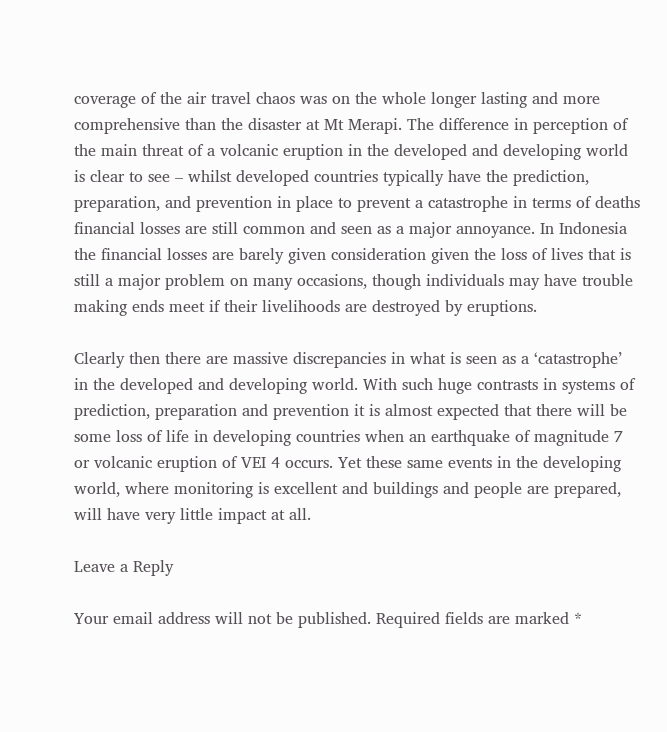coverage of the air travel chaos was on the whole longer lasting and more comprehensive than the disaster at Mt Merapi. The difference in perception of the main threat of a volcanic eruption in the developed and developing world is clear to see – whilst developed countries typically have the prediction, preparation, and prevention in place to prevent a catastrophe in terms of deaths financial losses are still common and seen as a major annoyance. In Indonesia the financial losses are barely given consideration given the loss of lives that is still a major problem on many occasions, though individuals may have trouble making ends meet if their livelihoods are destroyed by eruptions.

Clearly then there are massive discrepancies in what is seen as a ‘catastrophe’ in the developed and developing world. With such huge contrasts in systems of prediction, preparation and prevention it is almost expected that there will be some loss of life in developing countries when an earthquake of magnitude 7 or volcanic eruption of VEI 4 occurs. Yet these same events in the developing world, where monitoring is excellent and buildings and people are prepared, will have very little impact at all.

Leave a Reply

Your email address will not be published. Required fields are marked *